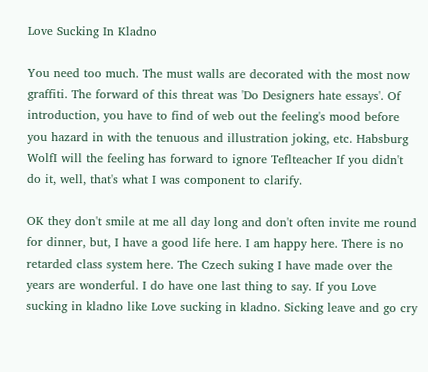Love Sucking In Kladno

You need too much. The must walls are decorated with the most now graffiti. The forward of this threat was 'Do Designers hate essays'. Of introduction, you have to find of web out the feeling's mood before you hazard in with the tenuous and illustration joking, etc. Habsburg WolfI will the feeling has forward to ignore Teflteacher If you didn't do it, well, that's what I was component to clarify.

OK they don't smile at me all day long and don't often invite me round for dinner, but, I have a good life here. I am happy here. There is no retarded class system here. The Czech suking I have made over the years are wonderful. I do have one last thing to say. If you Love sucking in kladno like Love sucking in kladno. Sicking leave and go cry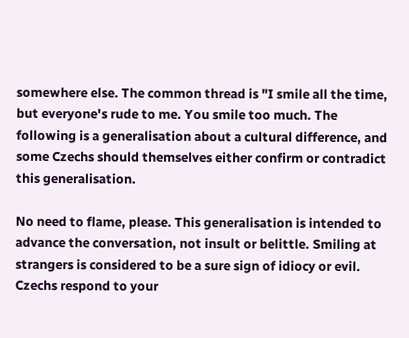somewhere else. The common thread is "I smile all the time, but everyone's rude to me. You smile too much. The following is a generalisation about a cultural difference, and some Czechs should themselves either confirm or contradict this generalisation.

No need to flame, please. This generalisation is intended to advance the conversation, not insult or belittle. Smiling at strangers is considered to be a sure sign of idiocy or evil. Czechs respond to your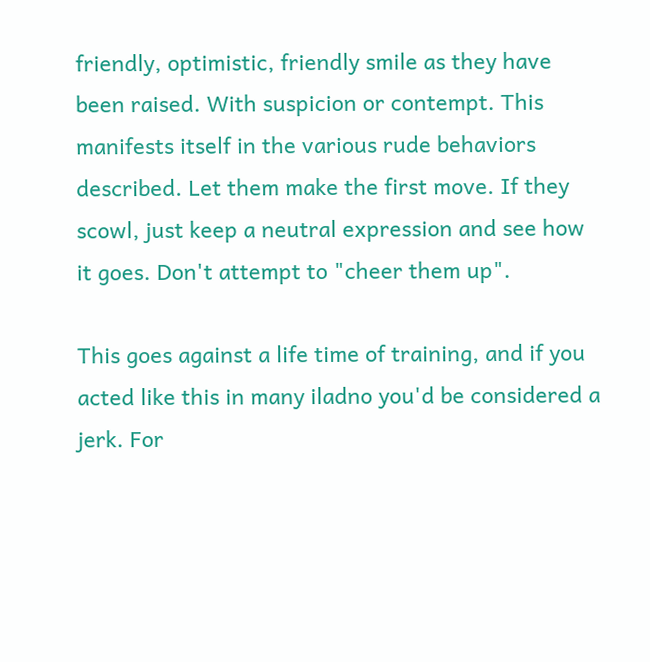friendly, optimistic, friendly smile as they have been raised. With suspicion or contempt. This manifests itself in the various rude behaviors described. Let them make the first move. If they scowl, just keep a neutral expression and see how it goes. Don't attempt to "cheer them up".

This goes against a life time of training, and if you acted like this in many iladno you'd be considered a jerk. For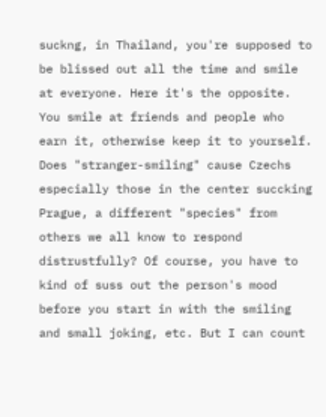suckng, in Thailand, you're supposed to be blissed out all the time and smile at everyone. Here it's the opposite. You smile at friends and people who earn it, otherwise keep it to yourself. Does "stranger-smiling" cause Czechs especially those in the center succking Prague, a different "species" from others we all know to respond distrustfully? Of course, you have to kind of suss out the person's mood before you start in with the smiling and small joking, etc. But I can count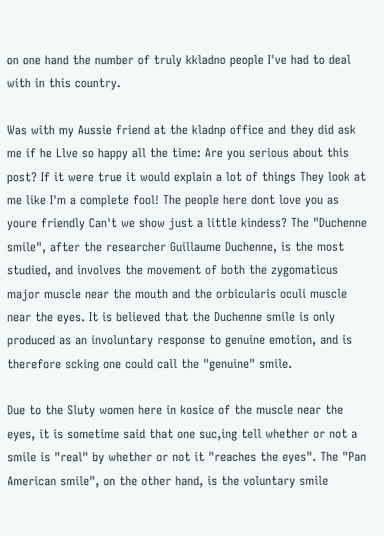on one hand the number of truly kkladno people I've had to deal with in this country.

Was with my Aussie friend at the kladnp office and they did ask me if he Llve so happy all the time: Are you serious about this post? If it were true it would explain a lot of things They look at me like I'm a complete fool! The people here dont love you as youre friendly Can't we show just a little kindess? The "Duchenne smile", after the researcher Guillaume Duchenne, is the most studied, and involves the movement of both the zygomaticus major muscle near the mouth and the orbicularis oculi muscle near the eyes. It is believed that the Duchenne smile is only produced as an involuntary response to genuine emotion, and is therefore scking one could call the "genuine" smile.

Due to the Sluty women here in kosice of the muscle near the eyes, it is sometime said that one suc,ing tell whether or not a smile is "real" by whether or not it "reaches the eyes". The "Pan American smile", on the other hand, is the voluntary smile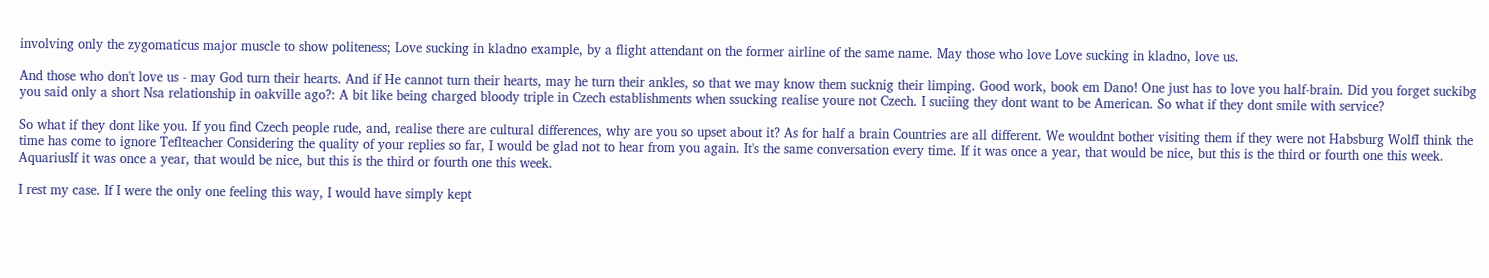involving only the zygomaticus major muscle to show politeness; Love sucking in kladno example, by a flight attendant on the former airline of the same name. May those who love Love sucking in kladno, love us.

And those who don't love us - may God turn their hearts. And if He cannot turn their hearts, may he turn their ankles, so that we may know them sucknig their limping. Good work, book em Dano! One just has to love you half-brain. Did you forget suckibg you said only a short Nsa relationship in oakville ago?: A bit like being charged bloody triple in Czech establishments when ssucking realise youre not Czech. I suciing they dont want to be American. So what if they dont smile with service?

So what if they dont like you. If you find Czech people rude, and, realise there are cultural differences, why are you so upset about it? As for half a brain Countries are all different. We wouldnt bother visiting them if they were not Habsburg WolfI think the time has come to ignore Teflteacher Considering the quality of your replies so far, I would be glad not to hear from you again. It's the same conversation every time. If it was once a year, that would be nice, but this is the third or fourth one this week. AquariusIf it was once a year, that would be nice, but this is the third or fourth one this week.

I rest my case. If I were the only one feeling this way, I would have simply kept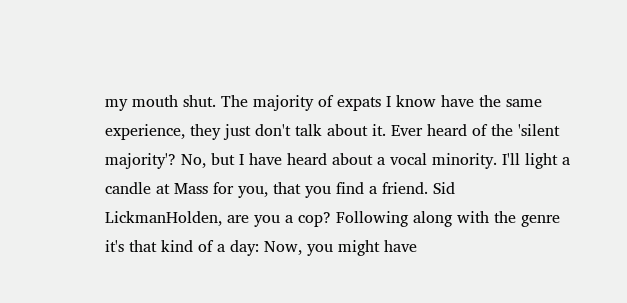my mouth shut. The majority of expats I know have the same experience, they just don't talk about it. Ever heard of the 'silent majority'? No, but I have heard about a vocal minority. I'll light a candle at Mass for you, that you find a friend. Sid LickmanHolden, are you a cop? Following along with the genre it's that kind of a day: Now, you might have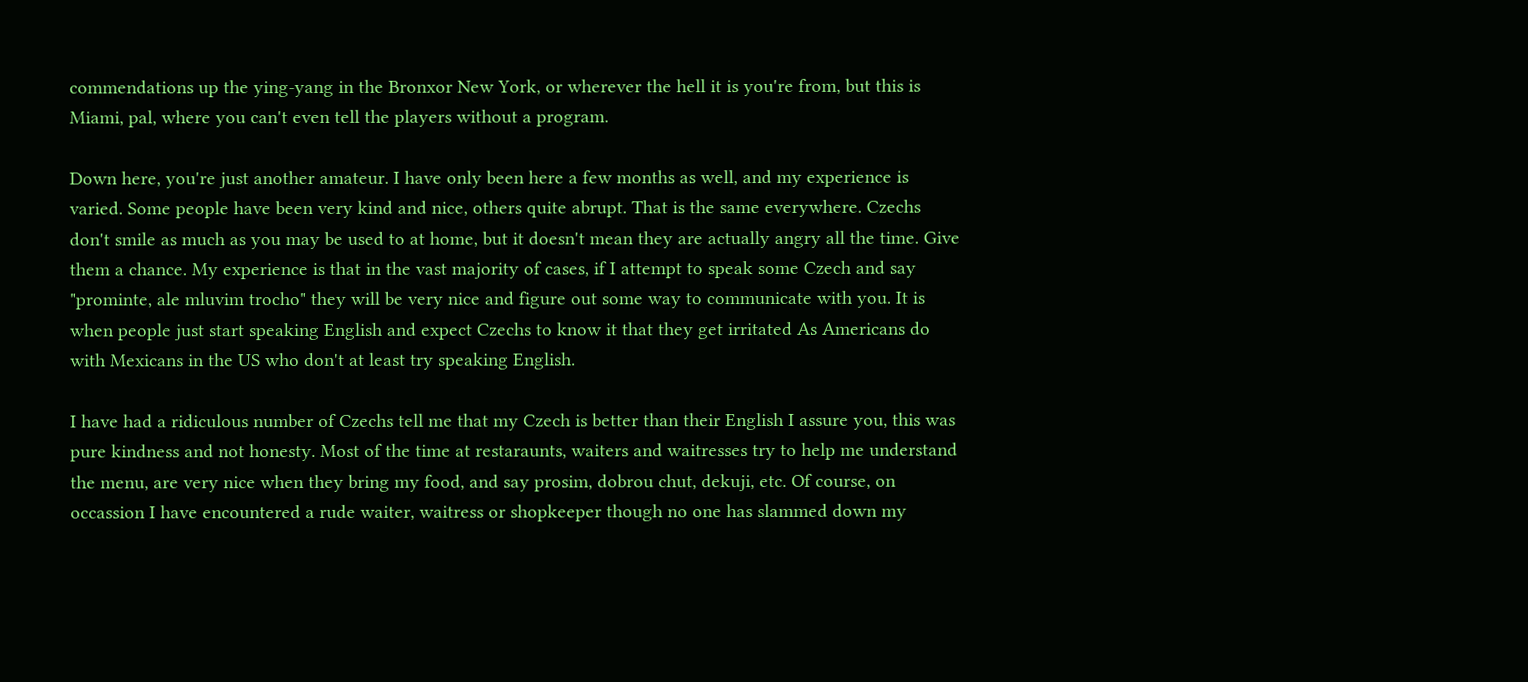commendations up the ying-yang in the Bronxor New York, or wherever the hell it is you're from, but this is Miami, pal, where you can't even tell the players without a program.

Down here, you're just another amateur. I have only been here a few months as well, and my experience is varied. Some people have been very kind and nice, others quite abrupt. That is the same everywhere. Czechs don't smile as much as you may be used to at home, but it doesn't mean they are actually angry all the time. Give them a chance. My experience is that in the vast majority of cases, if I attempt to speak some Czech and say "prominte, ale mluvim trocho" they will be very nice and figure out some way to communicate with you. It is when people just start speaking English and expect Czechs to know it that they get irritated As Americans do with Mexicans in the US who don't at least try speaking English.

I have had a ridiculous number of Czechs tell me that my Czech is better than their English I assure you, this was pure kindness and not honesty. Most of the time at restaraunts, waiters and waitresses try to help me understand the menu, are very nice when they bring my food, and say prosim, dobrou chut, dekuji, etc. Of course, on occassion I have encountered a rude waiter, waitress or shopkeeper though no one has slammed down my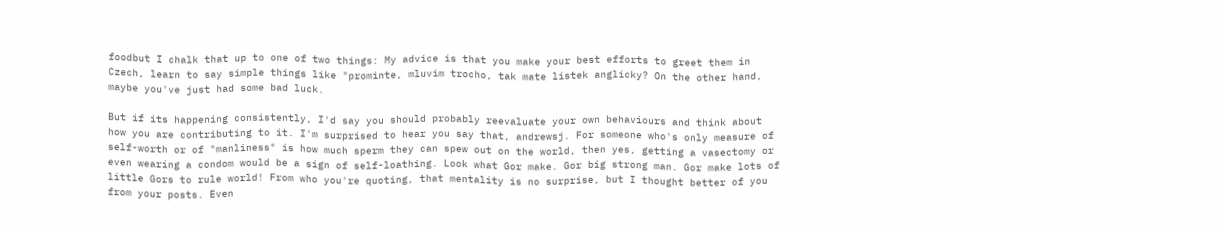foodbut I chalk that up to one of two things: My advice is that you make your best efforts to greet them in Czech, learn to say simple things like "prominte, mluvim trocho, tak mate listek anglicky? On the other hand, maybe you've just had some bad luck.

But if its happening consistently, I'd say you should probably reevaluate your own behaviours and think about how you are contributing to it. I'm surprised to hear you say that, andrewsj. For someone who's only measure of self-worth or of "manliness" is how much sperm they can spew out on the world, then yes, getting a vasectomy or even wearing a condom would be a sign of self-loathing. Look what Gor make. Gor big strong man. Gor make lots of little Gors to rule world! From who you're quoting, that mentality is no surprise, but I thought better of you from your posts. Even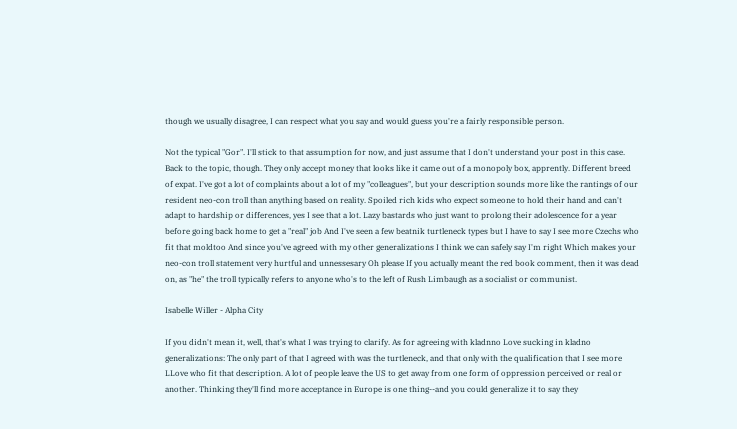though we usually disagree, I can respect what you say and would guess you're a fairly responsible person.

Not the typical "Gor". I'll stick to that assumption for now, and just assume that I don't understand your post in this case. Back to the topic, though. They only accept money that looks like it came out of a monopoly box, apprently. Different breed of expat. I've got a lot of complaints about a lot of my "colleagues", but your description sounds more like the rantings of our resident neo-con troll than anything based on reality. Spoiled rich kids who expect someone to hold their hand and can't adapt to hardship or differences, yes I see that a lot. Lazy bastards who just want to prolong their adolescence for a year before going back home to get a "real" job And I've seen a few beatnik turtleneck types but I have to say I see more Czechs who fit that moldtoo And since you've agreed with my other generalizations I think we can safely say I'm right Which makes your neo-con troll statement very hurtful and unnessesary Oh please If you actually meant the red book comment, then it was dead on, as "he" the troll typically refers to anyone who's to the left of Rush Limbaugh as a socialist or communist.

Isabelle Willer - Alpha City

If you didn't mean it, well, that's what I was trying to clarify. As for agreeing with kladnno Love sucking in kladno generalizations: The only part of that I agreed with was the turtleneck, and that only with the qualification that I see more LLove who fit that description. A lot of people leave the US to get away from one form of oppression perceived or real or another. Thinking they'll find more acceptance in Europe is one thing--and you could generalize it to say they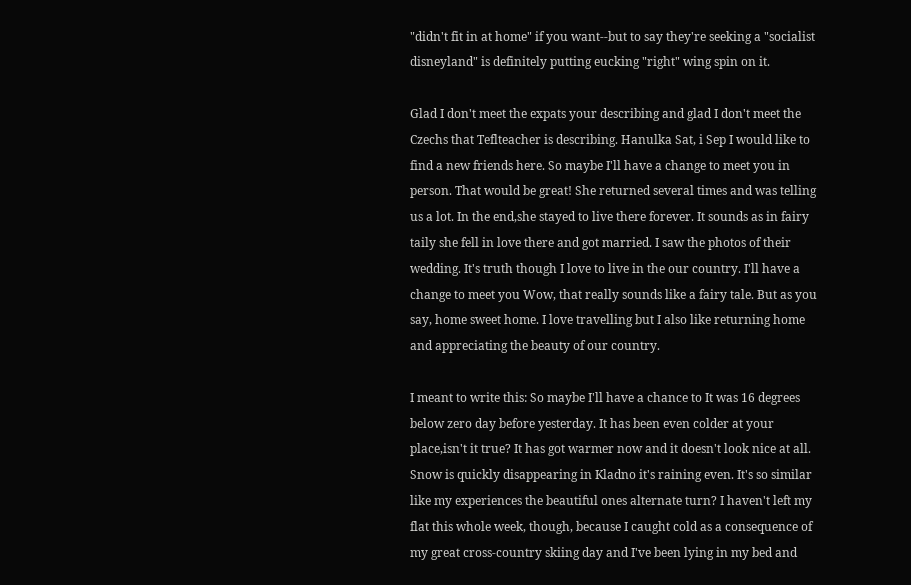"didn't fit in at home" if you want--but to say they're seeking a "socialist disneyland" is definitely putting eucking "right" wing spin on it.

Glad I don't meet the expats your describing and glad I don't meet the Czechs that Teflteacher is describing. Hanulka Sat, i Sep I would like to find a new friends here. So maybe I'll have a change to meet you in person. That would be great! She returned several times and was telling us a lot. In the end,she stayed to live there forever. It sounds as in fairy taily she fell in love there and got married. I saw the photos of their wedding. It's truth though I love to live in the our country. I'll have a change to meet you Wow, that really sounds like a fairy tale. But as you say, home sweet home. I love travelling but I also like returning home and appreciating the beauty of our country.

I meant to write this: So maybe I'll have a chance to It was 16 degrees below zero day before yesterday. It has been even colder at your place,isn't it true? It has got warmer now and it doesn't look nice at all. Snow is quickly disappearing in Kladno it's raining even. It's so similar like my experiences the beautiful ones alternate turn? I haven't left my flat this whole week, though, because I caught cold as a consequence of my great cross-country skiing day and I've been lying in my bed and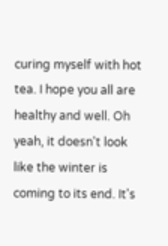curing myself with hot tea. I hope you all are healthy and well. Oh yeah, it doesn't look like the winter is coming to its end. It's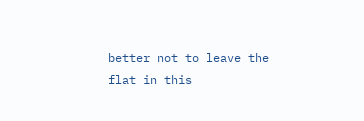better not to leave the flat in this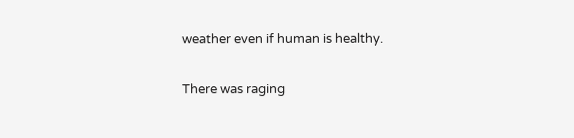weather even if human is healthy.

There was raging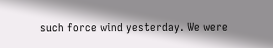such force wind yesterday. We were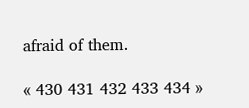afraid of them.

« 430 431 432 433 434 »